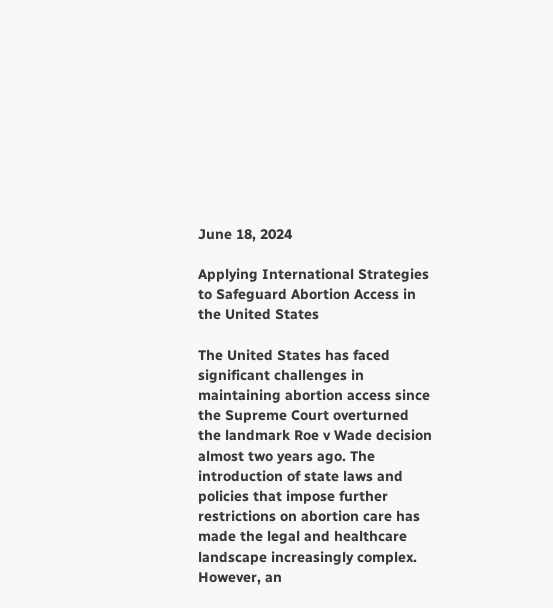June 18, 2024

Applying International Strategies to Safeguard Abortion Access in the United States

The United States has faced significant challenges in maintaining abortion access since the Supreme Court overturned the landmark Roe v Wade decision almost two years ago. The introduction of state laws and policies that impose further restrictions on abortion care has made the legal and healthcare landscape increasingly complex. However, an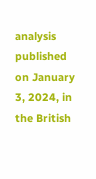analysis published on January 3, 2024, in the British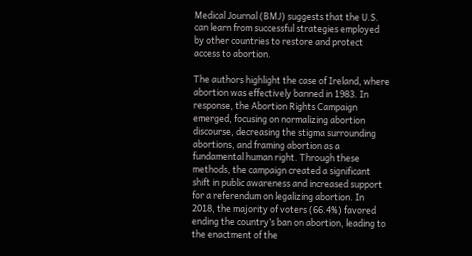Medical Journal (BMJ) suggests that the U.S. can learn from successful strategies employed by other countries to restore and protect access to abortion.

The authors highlight the case of Ireland, where abortion was effectively banned in 1983. In response, the Abortion Rights Campaign emerged, focusing on normalizing abortion discourse, decreasing the stigma surrounding abortions, and framing abortion as a fundamental human right. Through these methods, the campaign created a significant shift in public awareness and increased support for a referendum on legalizing abortion. In 2018, the majority of voters (66.4%) favored ending the country’s ban on abortion, leading to the enactment of the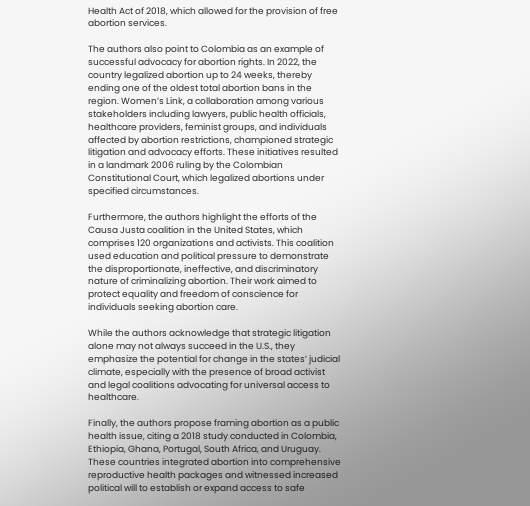Health Act of 2018, which allowed for the provision of free abortion services.

The authors also point to Colombia as an example of successful advocacy for abortion rights. In 2022, the country legalized abortion up to 24 weeks, thereby ending one of the oldest total abortion bans in the region. Women’s Link, a collaboration among various stakeholders including lawyers, public health officials, healthcare providers, feminist groups, and individuals affected by abortion restrictions, championed strategic litigation and advocacy efforts. These initiatives resulted in a landmark 2006 ruling by the Colombian Constitutional Court, which legalized abortions under specified circumstances.

Furthermore, the authors highlight the efforts of the Causa Justa coalition in the United States, which comprises 120 organizations and activists. This coalition used education and political pressure to demonstrate the disproportionate, ineffective, and discriminatory nature of criminalizing abortion. Their work aimed to protect equality and freedom of conscience for individuals seeking abortion care.

While the authors acknowledge that strategic litigation alone may not always succeed in the U.S., they emphasize the potential for change in the states’ judicial climate, especially with the presence of broad activist and legal coalitions advocating for universal access to healthcare.

Finally, the authors propose framing abortion as a public health issue, citing a 2018 study conducted in Colombia, Ethiopia, Ghana, Portugal, South Africa, and Uruguay. These countries integrated abortion into comprehensive reproductive health packages and witnessed increased political will to establish or expand access to safe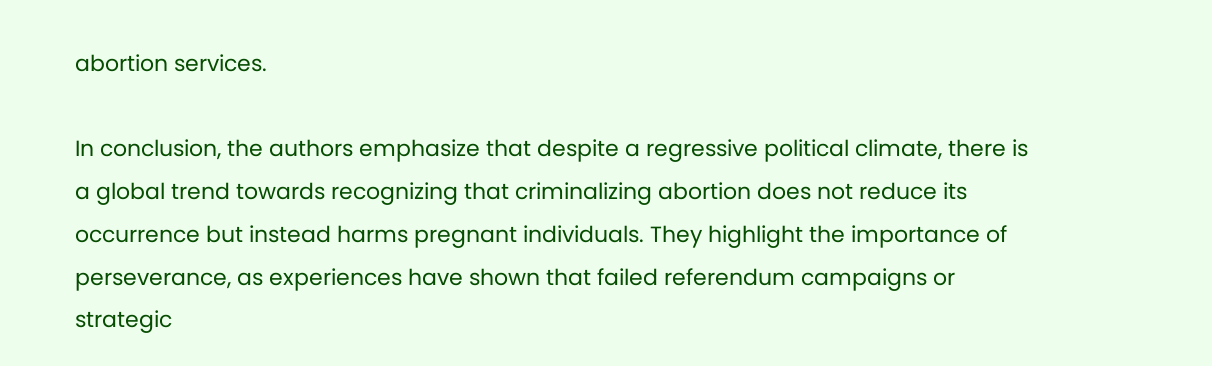abortion services.

In conclusion, the authors emphasize that despite a regressive political climate, there is a global trend towards recognizing that criminalizing abortion does not reduce its occurrence but instead harms pregnant individuals. They highlight the importance of perseverance, as experiences have shown that failed referendum campaigns or strategic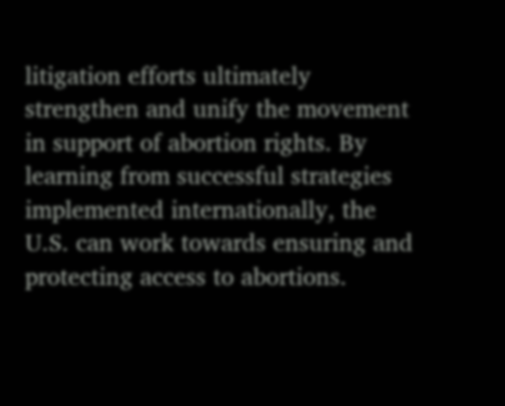litigation efforts ultimately strengthen and unify the movement in support of abortion rights. By learning from successful strategies implemented internationally, the U.S. can work towards ensuring and protecting access to abortions.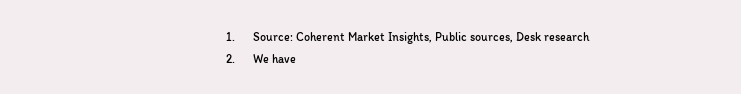1.      Source: Coherent Market Insights, Public sources, Desk research
2.      We have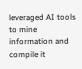leveraged AI tools to mine information and compile it